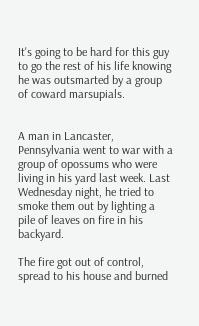It's going to be hard for this guy to go the rest of his life knowing he was outsmarted by a group of coward marsupials.


A man in Lancaster, Pennsylvania went to war with a group of opossums who were living in his yard last week. Last Wednesday night, he tried to smoke them out by lighting a pile of leaves on fire in his backyard.

The fire got out of control, spread to his house and burned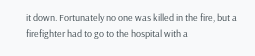it down. Fortunately no one was killed in the fire, but a firefighter had to go to the hospital with a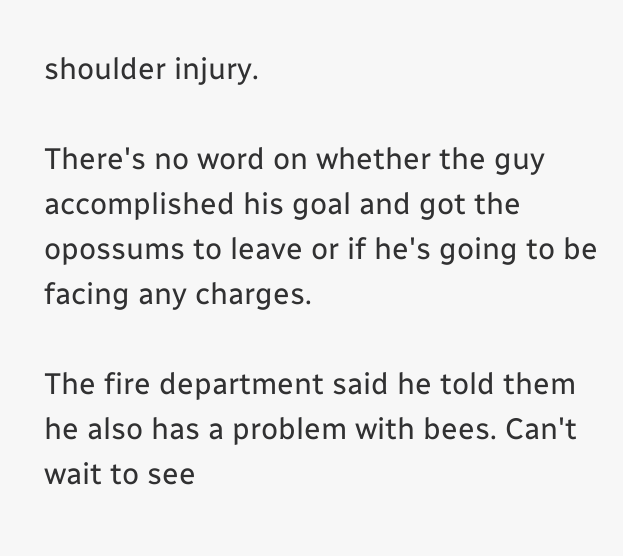shoulder injury.

There's no word on whether the guy accomplished his goal and got the opossums to leave or if he's going to be facing any charges.

The fire department said he told them he also has a problem with bees. Can't wait to see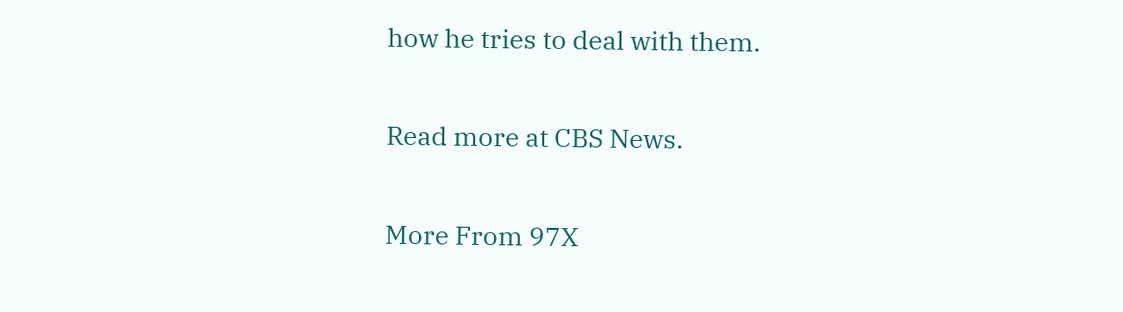how he tries to deal with them.

Read more at CBS News.

More From 97X